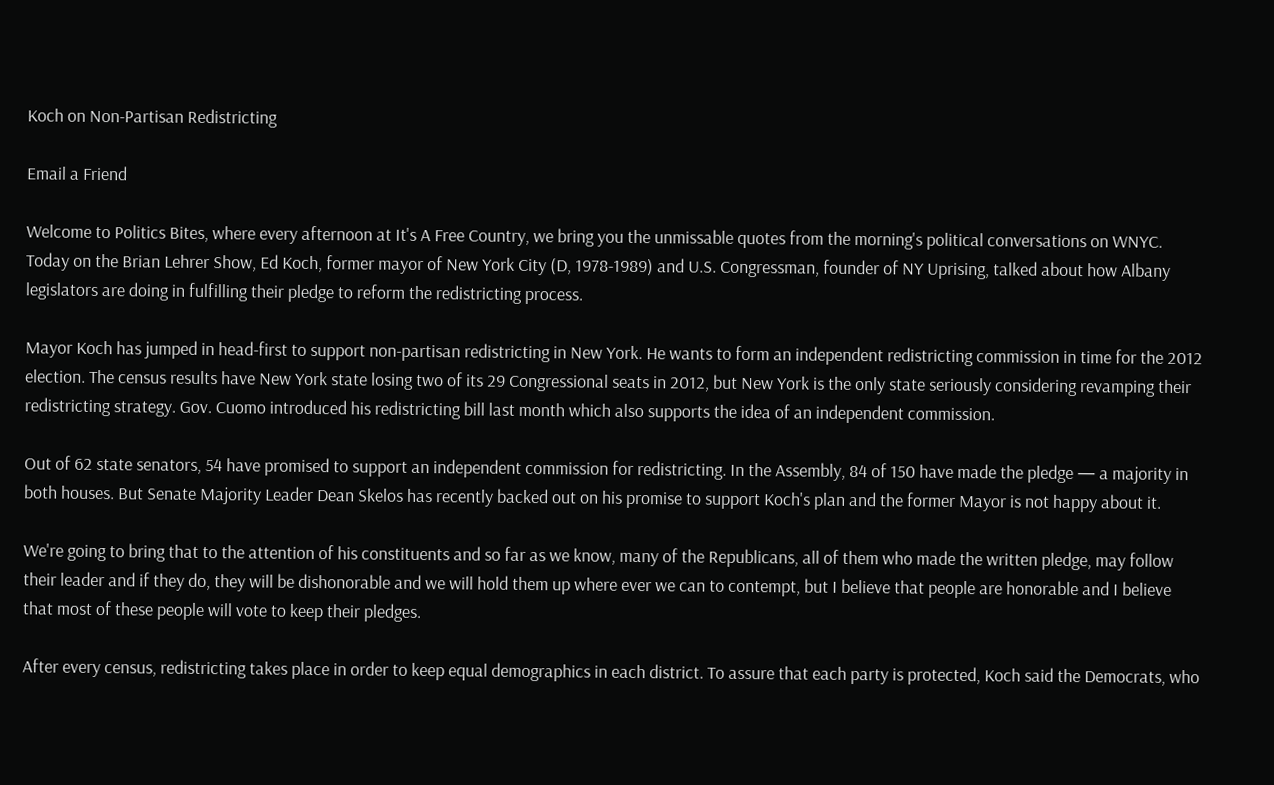Koch on Non-Partisan Redistricting

Email a Friend

Welcome to Politics Bites, where every afternoon at It's A Free Country, we bring you the unmissable quotes from the morning's political conversations on WNYC. Today on the Brian Lehrer Show, Ed Koch, former mayor of New York City (D, 1978-1989) and U.S. Congressman, founder of NY Uprising, talked about how Albany legislators are doing in fulfilling their pledge to reform the redistricting process.

Mayor Koch has jumped in head-first to support non-partisan redistricting in New York. He wants to form an independent redistricting commission in time for the 2012 election. The census results have New York state losing two of its 29 Congressional seats in 2012, but New York is the only state seriously considering revamping their redistricting strategy. Gov. Cuomo introduced his redistricting bill last month which also supports the idea of an independent commission.

Out of 62 state senators, 54 have promised to support an independent commission for redistricting. In the Assembly, 84 of 150 have made the pledge — a majority in both houses. But Senate Majority Leader Dean Skelos has recently backed out on his promise to support Koch's plan and the former Mayor is not happy about it.

We're going to bring that to the attention of his constituents and so far as we know, many of the Republicans, all of them who made the written pledge, may follow their leader and if they do, they will be dishonorable and we will hold them up where ever we can to contempt, but I believe that people are honorable and I believe that most of these people will vote to keep their pledges.

After every census, redistricting takes place in order to keep equal demographics in each district. To assure that each party is protected, Koch said the Democrats, who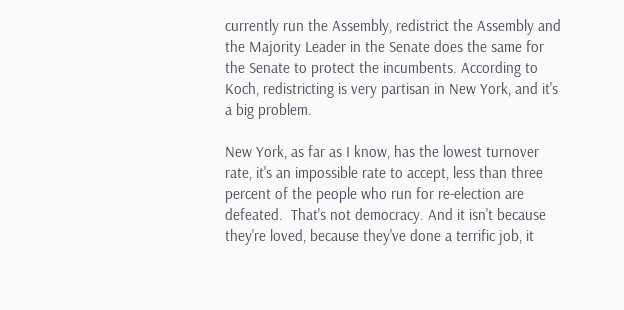currently run the Assembly, redistrict the Assembly and the Majority Leader in the Senate does the same for the Senate to protect the incumbents. According to Koch, redistricting is very partisan in New York, and it's a big problem.

New York, as far as I know, has the lowest turnover rate, it's an impossible rate to accept, less than three percent of the people who run for re-election are defeated.  That's not democracy. And it isn't because they're loved, because they've done a terrific job, it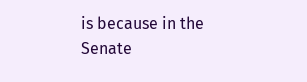is because in the Senate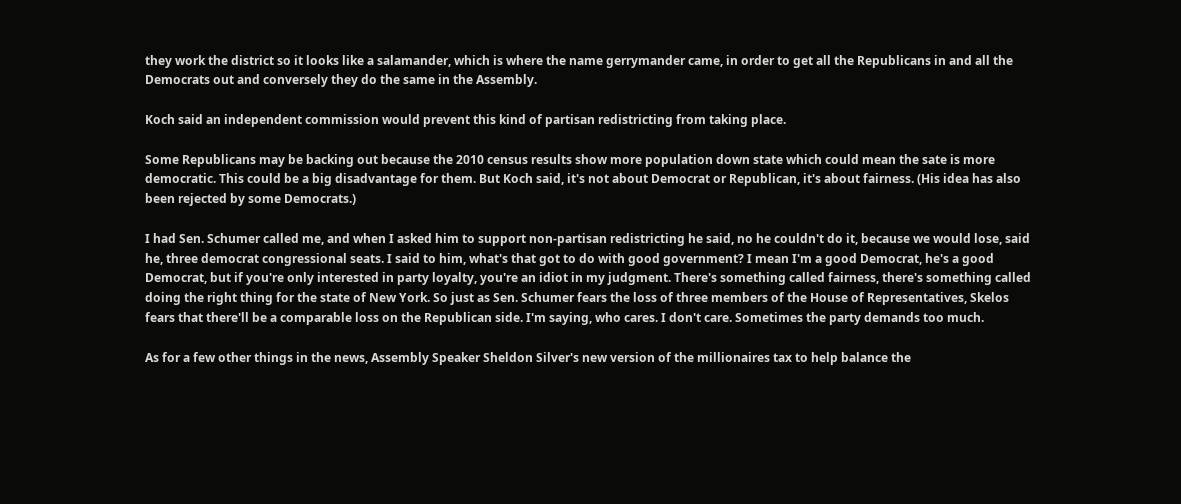they work the district so it looks like a salamander, which is where the name gerrymander came, in order to get all the Republicans in and all the Democrats out and conversely they do the same in the Assembly.

Koch said an independent commission would prevent this kind of partisan redistricting from taking place.

Some Republicans may be backing out because the 2010 census results show more population down state which could mean the sate is more democratic. This could be a big disadvantage for them. But Koch said, it's not about Democrat or Republican, it's about fairness. (His idea has also been rejected by some Democrats.)

I had Sen. Schumer called me, and when I asked him to support non-partisan redistricting he said, no he couldn't do it, because we would lose, said he, three democrat congressional seats. I said to him, what's that got to do with good government? I mean I'm a good Democrat, he's a good Democrat, but if you're only interested in party loyalty, you're an idiot in my judgment. There's something called fairness, there's something called doing the right thing for the state of New York. So just as Sen. Schumer fears the loss of three members of the House of Representatives, Skelos fears that there'll be a comparable loss on the Republican side. I'm saying, who cares. I don't care. Sometimes the party demands too much.

As for a few other things in the news, Assembly Speaker Sheldon Silver's new version of the millionaires tax to help balance the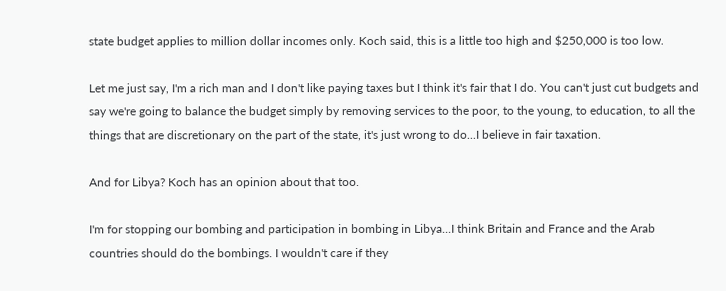state budget applies to million dollar incomes only. Koch said, this is a little too high and $250,000 is too low.

Let me just say, I'm a rich man and I don't like paying taxes but I think it's fair that I do. You can't just cut budgets and say we're going to balance the budget simply by removing services to the poor, to the young, to education, to all the things that are discretionary on the part of the state, it's just wrong to do...I believe in fair taxation.

And for Libya? Koch has an opinion about that too.

I'm for stopping our bombing and participation in bombing in Libya...I think Britain and France and the Arab countries should do the bombings. I wouldn't care if they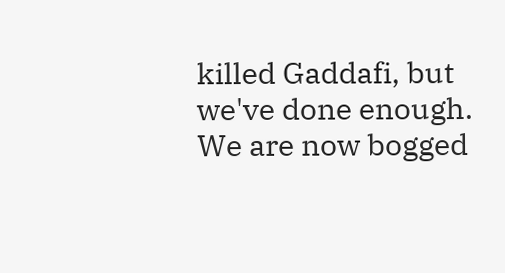killed Gaddafi, but we've done enough. We are now bogged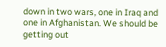down in two wars, one in Iraq and one in Afghanistan. We should be getting out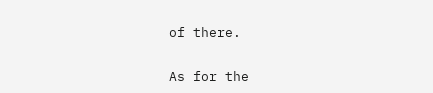of there.

As for the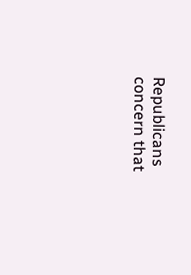Republicans concern that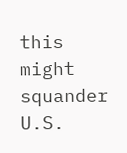this might squander U.S.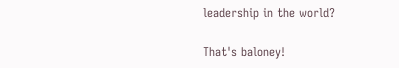leadership in the world?

That's baloney!